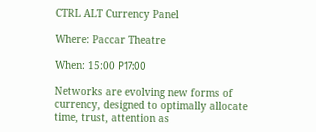CTRL ALT Currency Panel

Where: Paccar Theatre

When: 15:00 Р17:00

Networks are evolving new forms of currency, designed to optimally allocate time, trust, attention as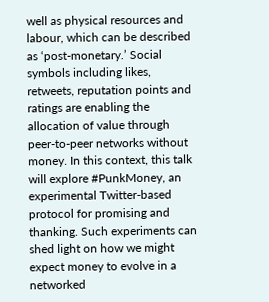well as physical resources and labour, which can be described as ‘post-monetary.’ Social symbols including likes, retweets, reputation points and ratings are enabling the allocation of value through peer-to-peer networks without money. In this context, this talk will explore #PunkMoney, an experimental Twitter-based protocol for promising and thanking. Such experiments can shed light on how we might expect money to evolve in a networked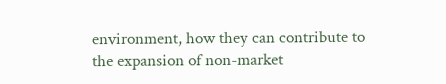environment, how they can contribute to the expansion of non-market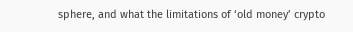sphere, and what the limitations of ‘old money’ crypto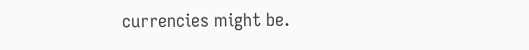currencies might be.